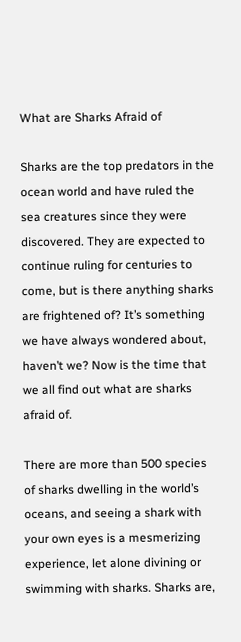What are Sharks Afraid of

Sharks are the top predators in the ocean world and have ruled the sea creatures since they were discovered. They are expected to continue ruling for centuries to come, but is there anything sharks are frightened of? It’s something we have always wondered about, haven’t we? Now is the time that we all find out what are sharks afraid of.

There are more than 500 species of sharks dwelling in the world’s oceans, and seeing a shark with your own eyes is a mesmerizing experience, let alone divining or swimming with sharks. Sharks are,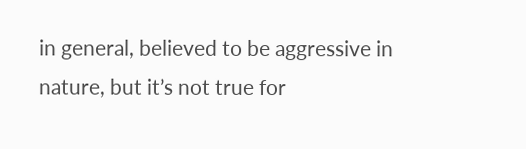in general, believed to be aggressive in nature, but it’s not true for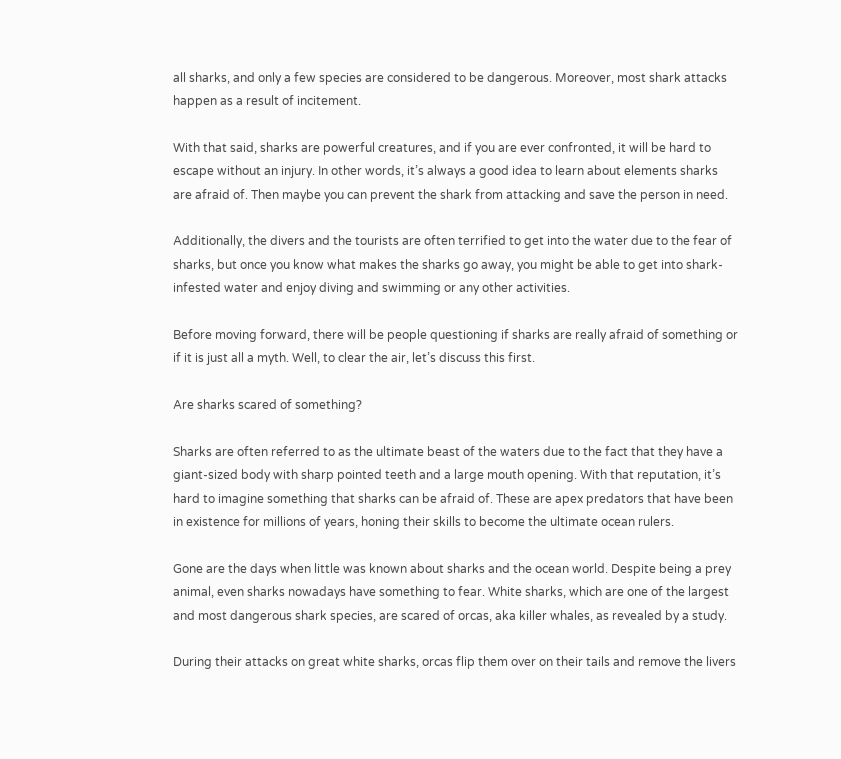all sharks, and only a few species are considered to be dangerous. Moreover, most shark attacks happen as a result of incitement.

With that said, sharks are powerful creatures, and if you are ever confronted, it will be hard to escape without an injury. In other words, it’s always a good idea to learn about elements sharks are afraid of. Then maybe you can prevent the shark from attacking and save the person in need.

Additionally, the divers and the tourists are often terrified to get into the water due to the fear of sharks, but once you know what makes the sharks go away, you might be able to get into shark-infested water and enjoy diving and swimming or any other activities.

Before moving forward, there will be people questioning if sharks are really afraid of something or if it is just all a myth. Well, to clear the air, let’s discuss this first.

Are sharks scared of something?

Sharks are often referred to as the ultimate beast of the waters due to the fact that they have a giant-sized body with sharp pointed teeth and a large mouth opening. With that reputation, it’s hard to imagine something that sharks can be afraid of. These are apex predators that have been in existence for millions of years, honing their skills to become the ultimate ocean rulers.

Gone are the days when little was known about sharks and the ocean world. Despite being a prey animal, even sharks nowadays have something to fear. White sharks, which are one of the largest and most dangerous shark species, are scared of orcas, aka killer whales, as revealed by a study.

During their attacks on great white sharks, orcas flip them over on their tails and remove the livers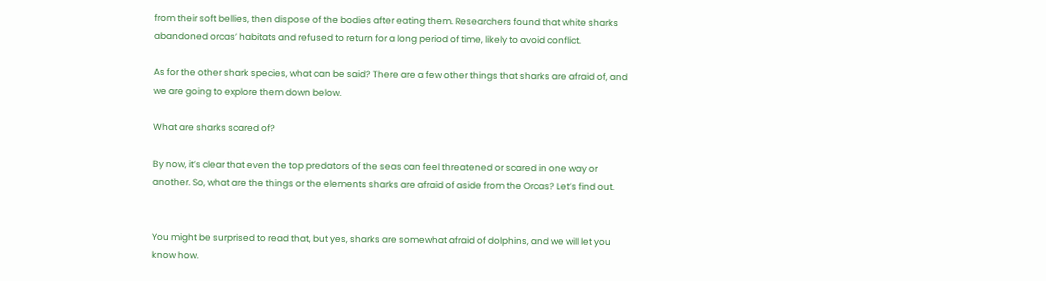from their soft bellies, then dispose of the bodies after eating them. Researchers found that white sharks abandoned orcas’ habitats and refused to return for a long period of time, likely to avoid conflict.

As for the other shark species, what can be said? There are a few other things that sharks are afraid of, and we are going to explore them down below.

What are sharks scared of?

By now, it’s clear that even the top predators of the seas can feel threatened or scared in one way or another. So, what are the things or the elements sharks are afraid of aside from the Orcas? Let’s find out.


You might be surprised to read that, but yes, sharks are somewhat afraid of dolphins, and we will let you know how.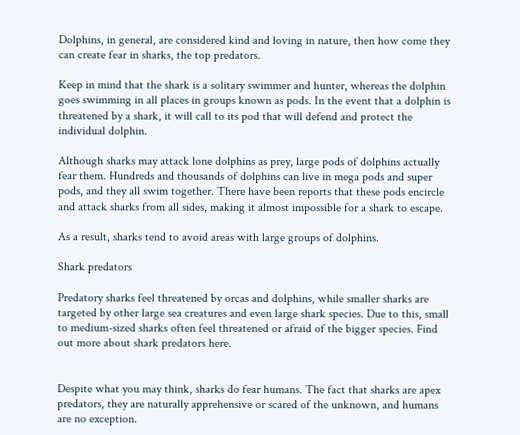Dolphins, in general, are considered kind and loving in nature, then how come they can create fear in sharks, the top predators.

Keep in mind that the shark is a solitary swimmer and hunter, whereas the dolphin goes swimming in all places in groups known as pods. In the event that a dolphin is threatened by a shark, it will call to its pod that will defend and protect the individual dolphin.

Although sharks may attack lone dolphins as prey, large pods of dolphins actually fear them. Hundreds and thousands of dolphins can live in mega pods and super pods, and they all swim together. There have been reports that these pods encircle and attack sharks from all sides, making it almost impossible for a shark to escape.

As a result, sharks tend to avoid areas with large groups of dolphins.

Shark predators

Predatory sharks feel threatened by orcas and dolphins, while smaller sharks are targeted by other large sea creatures and even large shark species. Due to this, small to medium-sized sharks often feel threatened or afraid of the bigger species. Find out more about shark predators here.


Despite what you may think, sharks do fear humans. The fact that sharks are apex predators, they are naturally apprehensive or scared of the unknown, and humans are no exception.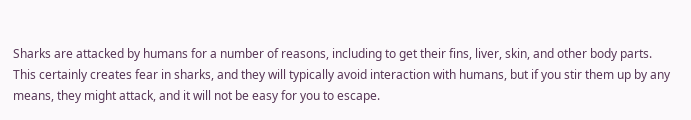Sharks are attacked by humans for a number of reasons, including to get their fins, liver, skin, and other body parts. This certainly creates fear in sharks, and they will typically avoid interaction with humans, but if you stir them up by any means, they might attack, and it will not be easy for you to escape.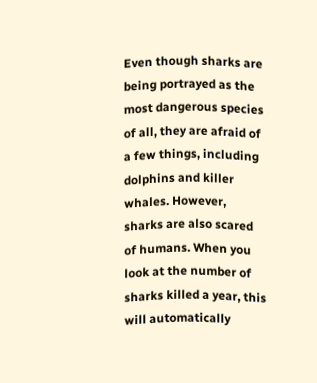Even though sharks are being portrayed as the most dangerous species of all, they are afraid of a few things, including dolphins and killer whales. However, sharks are also scared of humans. When you look at the number of sharks killed a year, this will automatically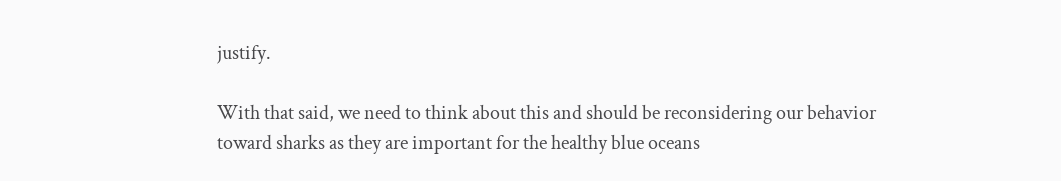justify.

With that said, we need to think about this and should be reconsidering our behavior toward sharks as they are important for the healthy blue oceans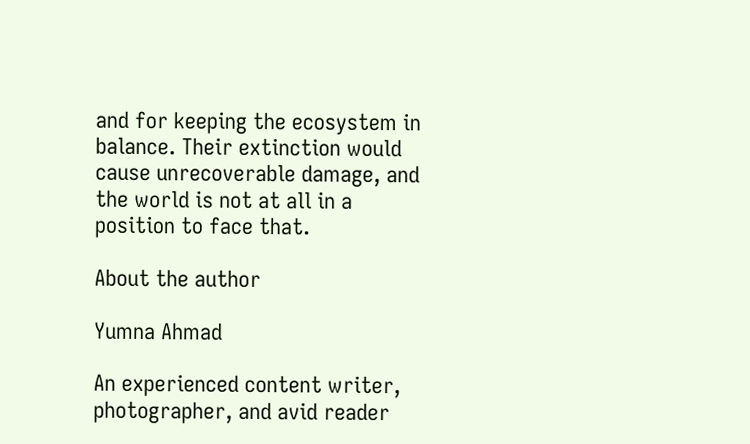and for keeping the ecosystem in balance. Their extinction would cause unrecoverable damage, and the world is not at all in a position to face that.

About the author

Yumna Ahmad

An experienced content writer, photographer, and avid reader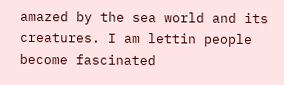amazed by the sea world and its creatures. I am lettin people become fascinated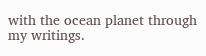with the ocean planet through my writings.